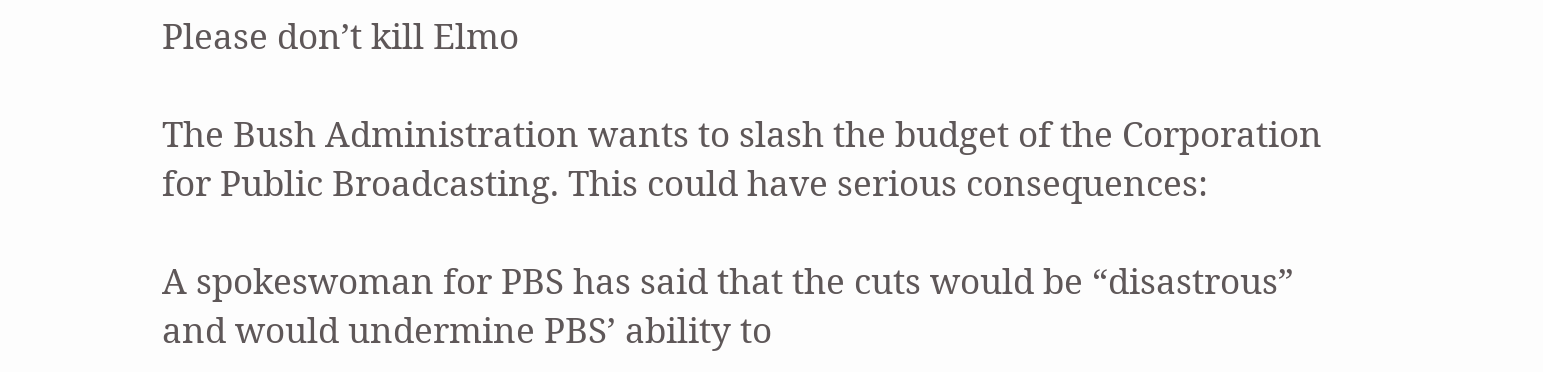Please don’t kill Elmo

The Bush Administration wants to slash the budget of the Corporation for Public Broadcasting. This could have serious consequences:

A spokeswoman for PBS has said that the cuts would be “disastrous” and would undermine PBS’ ability to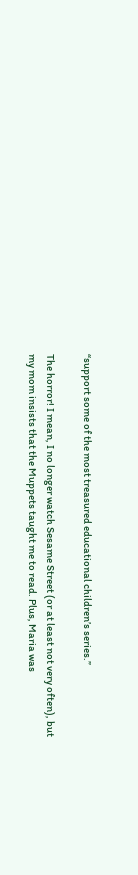“support some of the most treasured educational children’s series.”

The horror! I mean, I no longer watch Sesame Street (or at least not very often), but my mom insists that the Muppets taught me to read. Plus, Maria was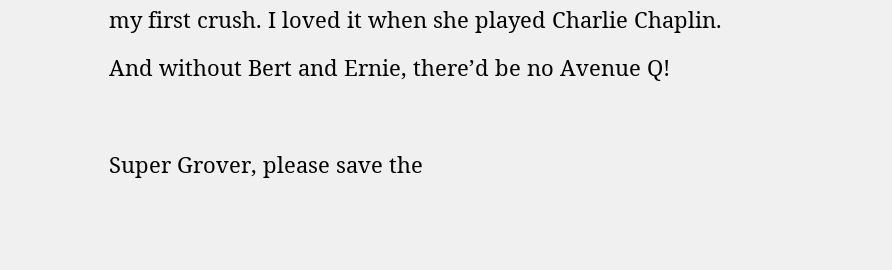my first crush. I loved it when she played Charlie Chaplin.

And without Bert and Ernie, there’d be no Avenue Q!



Super Grover, please save the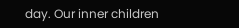day. Our inner children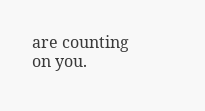are counting on you.